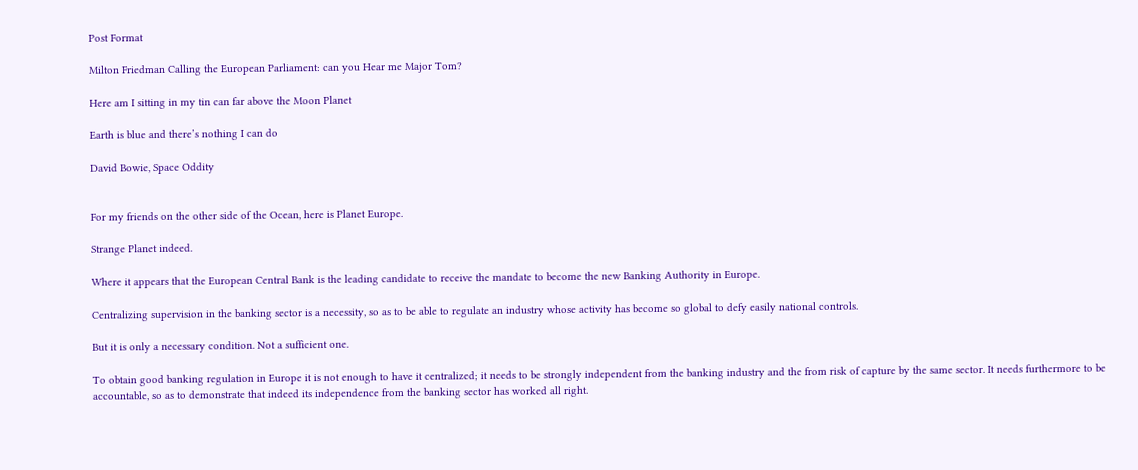Post Format

Milton Friedman Calling the European Parliament: can you Hear me Major Tom?

Here am I sitting in my tin can far above the Moon Planet

Earth is blue and there’s nothing I can do

David Bowie, Space Oddity


For my friends on the other side of the Ocean, here is Planet Europe.

Strange Planet indeed.

Where it appears that the European Central Bank is the leading candidate to receive the mandate to become the new Banking Authority in Europe.

Centralizing supervision in the banking sector is a necessity, so as to be able to regulate an industry whose activity has become so global to defy easily national controls.

But it is only a necessary condition. Not a sufficient one.

To obtain good banking regulation in Europe it is not enough to have it centralized; it needs to be strongly independent from the banking industry and the from risk of capture by the same sector. It needs furthermore to be accountable, so as to demonstrate that indeed its independence from the banking sector has worked all right.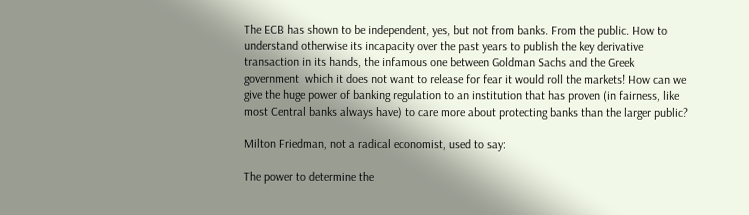The ECB has shown to be independent, yes, but not from banks. From the public. How to understand otherwise its incapacity over the past years to publish the key derivative transaction in its hands, the infamous one between Goldman Sachs and the Greek government  which it does not want to release for fear it would roll the markets! How can we give the huge power of banking regulation to an institution that has proven (in fairness, like most Central banks always have) to care more about protecting banks than the larger public?

Milton Friedman, not a radical economist, used to say:

The power to determine the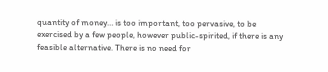quantity of money… is too important, too pervasive, to be exercised by a few people, however public-spirited, if there is any feasible alternative. There is no need for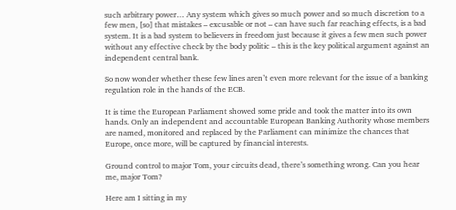such arbitrary power… Any system which gives so much power and so much discretion to a few men, [so] that mistakes – excusable or not – can have such far reaching effects, is a bad system. It is a bad system to believers in freedom just because it gives a few men such power without any effective check by the body politic – this is the key political argument against an independent central bank.

So now wonder whether these few lines aren’t even more relevant for the issue of a banking regulation role in the hands of the ECB.

It is time the European Parliament showed some pride and took the matter into its own hands. Only an independent and accountable European Banking Authority whose members are named, monitored and replaced by the Parliament can minimize the chances that Europe, once more, will be captured by financial interests.

Ground control to major Tom, your circuits dead, there’s something wrong. Can you hear me, major Tom?

Here am I sitting in my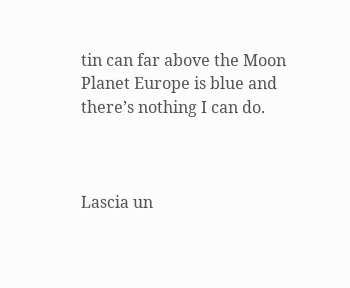tin can far above the Moon Planet Europe is blue and there’s nothing I can do.



Lascia un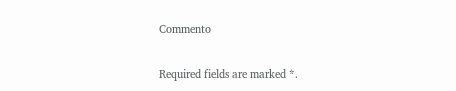Commento

Required fields are marked *.